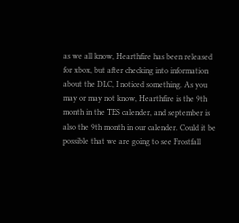as we all know, Hearthfire has been released for xbox, but after checking into information about the DLC, I noticed something. As you may or may not know, Hearthfire is the 9th month in the TES calender, and september is also the 9th month in our calender. Could it be possible that we are going to see Frostfall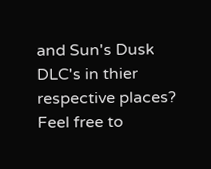and Sun's Dusk DLC's in thier respective places? Feel free to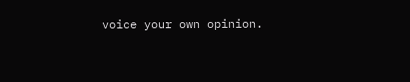voice your own opinion.